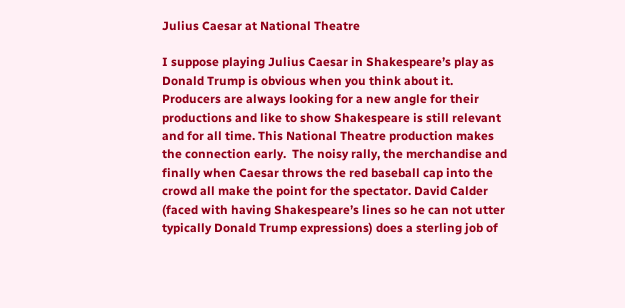Julius Caesar at National Theatre

I suppose playing Julius Caesar in Shakespeare’s play as Donald Trump is obvious when you think about it. Producers are always looking for a new angle for their productions and like to show Shakespeare is still relevant and for all time. This National Theatre production makes the connection early.  The noisy rally, the merchandise and finally when Caesar throws the red baseball cap into the crowd all make the point for the spectator. David Calder (faced with having Shakespeare’s lines so he can not utter typically Donald Trump expressions) does a sterling job of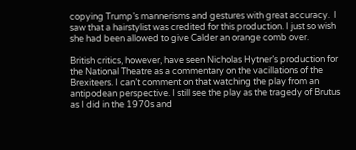copying Trump’s mannerisms and gestures with great accuracy.  I saw that a hairstylist was credited for this production. I just so wish she had been allowed to give Calder an orange comb over.

British critics, however, have seen Nicholas Hytner’s production for the National Theatre as a commentary on the vacillations of the Brexiteers. I can’t comment on that watching the play from an antipodean perspective. I still see the play as the tragedy of Brutus as I did in the 1970s and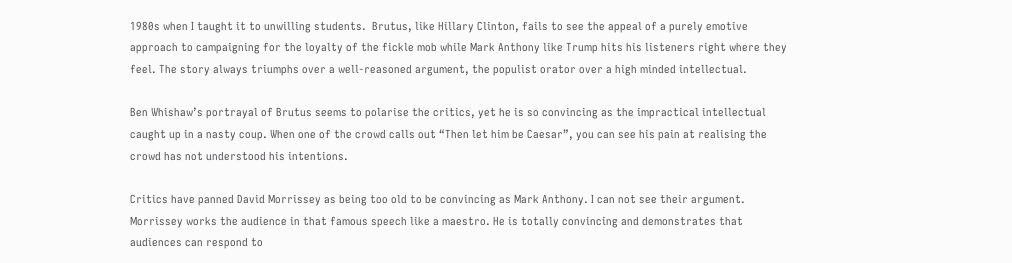1980s when I taught it to unwilling students.  Brutus, like Hillary Clinton, fails to see the appeal of a purely emotive approach to campaigning for the loyalty of the fickle mob while Mark Anthony like Trump hits his listeners right where they feel. The story always triumphs over a well-reasoned argument, the populist orator over a high minded intellectual.

Ben Whishaw’s portrayal of Brutus seems to polarise the critics, yet he is so convincing as the impractical intellectual caught up in a nasty coup. When one of the crowd calls out “Then let him be Caesar”, you can see his pain at realising the crowd has not understood his intentions.

Critics have panned David Morrissey as being too old to be convincing as Mark Anthony. I can not see their argument. Morrissey works the audience in that famous speech like a maestro. He is totally convincing and demonstrates that audiences can respond to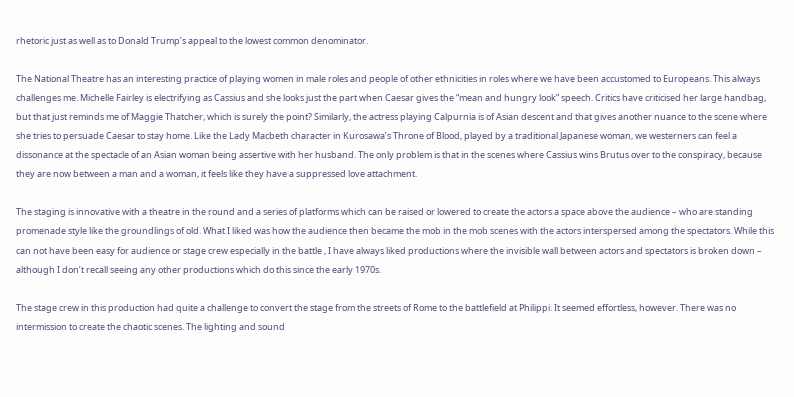rhetoric just as well as to Donald Trump’s appeal to the lowest common denominator.

The National Theatre has an interesting practice of playing women in male roles and people of other ethnicities in roles where we have been accustomed to Europeans. This always challenges me. Michelle Fairley is electrifying as Cassius and she looks just the part when Caesar gives the “mean and hungry look” speech. Critics have criticised her large handbag, but that just reminds me of Maggie Thatcher, which is surely the point? Similarly, the actress playing Calpurnia is of Asian descent and that gives another nuance to the scene where she tries to persuade Caesar to stay home. Like the Lady Macbeth character in Kurosawa’s Throne of Blood, played by a traditional Japanese woman, we westerners can feel a dissonance at the spectacle of an Asian woman being assertive with her husband. The only problem is that in the scenes where Cassius wins Brutus over to the conspiracy, because they are now between a man and a woman, it feels like they have a suppressed love attachment.

The staging is innovative with a theatre in the round and a series of platforms which can be raised or lowered to create the actors a space above the audience – who are standing promenade style like the groundlings of old. What I liked was how the audience then became the mob in the mob scenes with the actors interspersed among the spectators. While this can not have been easy for audience or stage crew especially in the battle , I have always liked productions where the invisible wall between actors and spectators is broken down – although I don’t recall seeing any other productions which do this since the early 1970s.

The stage crew in this production had quite a challenge to convert the stage from the streets of Rome to the battlefield at Philippi. It seemed effortless, however. There was no intermission to create the chaotic scenes. The lighting and sound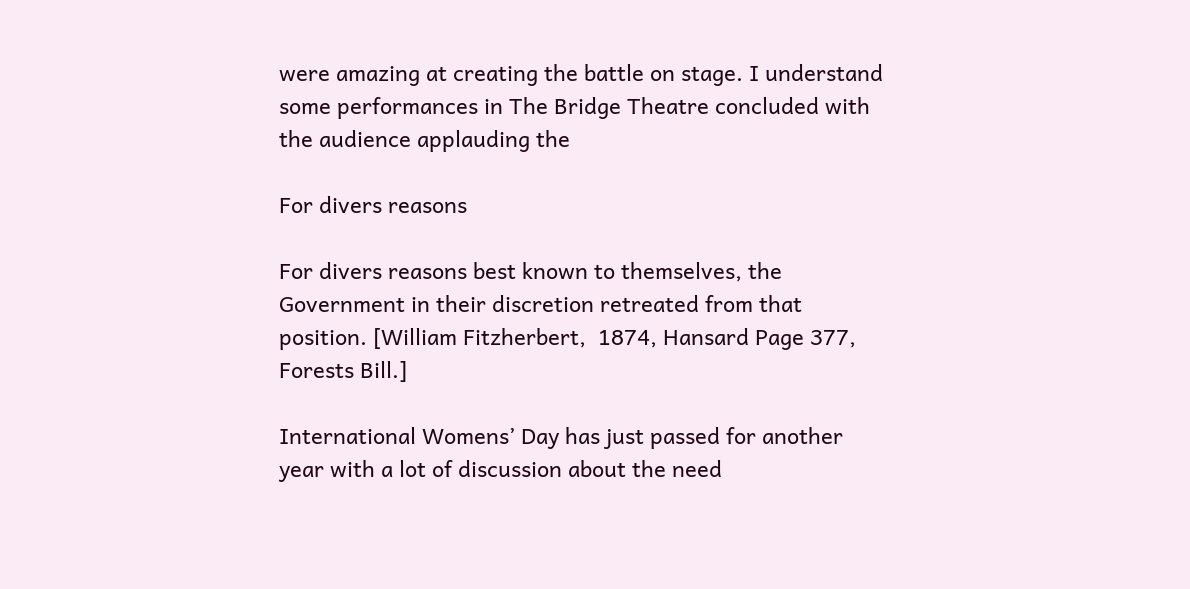were amazing at creating the battle on stage. I understand some performances in The Bridge Theatre concluded with the audience applauding the

For divers reasons

For divers reasons best known to themselves, the Government in their discretion retreated from that position. [William Fitzherbert,  1874, Hansard Page 377, Forests Bill.]

International Womens’ Day has just passed for another year with a lot of discussion about the need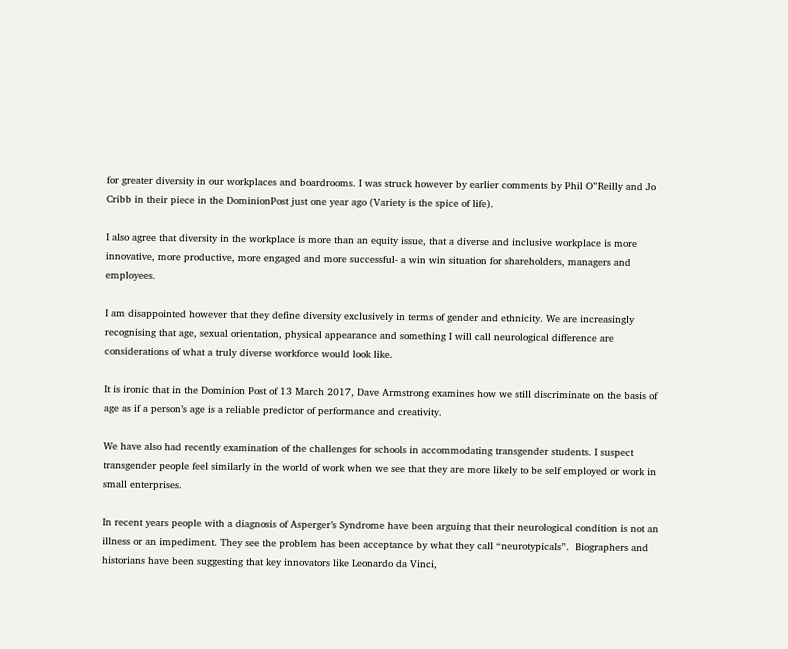for greater diversity in our workplaces and boardrooms. I was struck however by earlier comments by Phil O”Reilly and Jo Cribb in their piece in the DominionPost just one year ago (Variety is the spice of life).

I also agree that diversity in the workplace is more than an equity issue, that a diverse and inclusive workplace is more innovative, more productive, more engaged and more successful- a win win situation for shareholders, managers and employees.

I am disappointed however that they define diversity exclusively in terms of gender and ethnicity. We are increasingly recognising that age, sexual orientation, physical appearance and something I will call neurological difference are considerations of what a truly diverse workforce would look like.

It is ironic that in the Dominion Post of 13 March 2017, Dave Armstrong examines how we still discriminate on the basis of age as if a person’s age is a reliable predictor of performance and creativity.

We have also had recently examination of the challenges for schools in accommodating transgender students. I suspect transgender people feel similarly in the world of work when we see that they are more likely to be self employed or work in small enterprises.

In recent years people with a diagnosis of Asperger’s Syndrome have been arguing that their neurological condition is not an illness or an impediment. They see the problem has been acceptance by what they call “neurotypicals”.  Biographers and historians have been suggesting that key innovators like Leonardo da Vinci,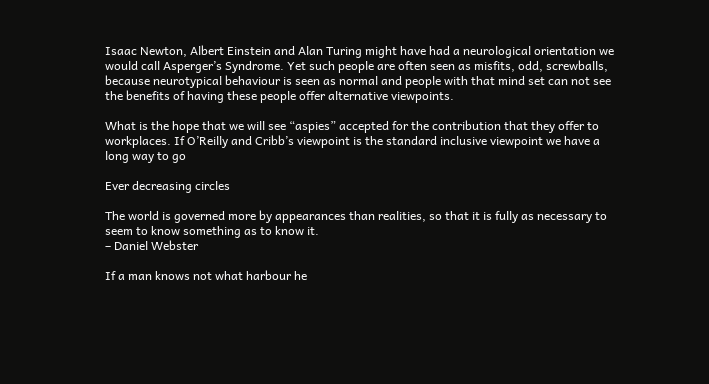Isaac Newton, Albert Einstein and Alan Turing might have had a neurological orientation we would call Asperger’s Syndrome. Yet such people are often seen as misfits, odd, screwballs, because neurotypical behaviour is seen as normal and people with that mind set can not see the benefits of having these people offer alternative viewpoints.

What is the hope that we will see “aspies” accepted for the contribution that they offer to workplaces. If O’Reilly and Cribb’s viewpoint is the standard inclusive viewpoint we have a long way to go

Ever decreasing circles

The world is governed more by appearances than realities, so that it is fully as necessary to seem to know something as to know it.
– Daniel Webster

If a man knows not what harbour he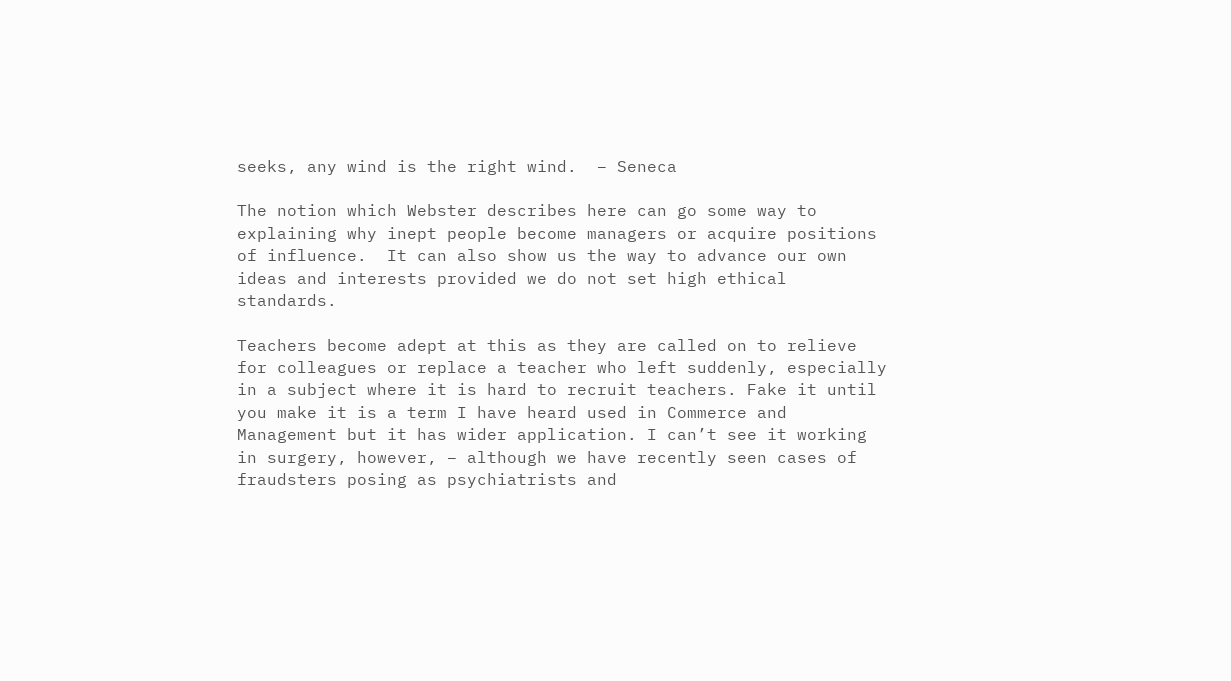seeks, any wind is the right wind.  – Seneca

The notion which Webster describes here can go some way to explaining why inept people become managers or acquire positions of influence.  It can also show us the way to advance our own ideas and interests provided we do not set high ethical standards.

Teachers become adept at this as they are called on to relieve for colleagues or replace a teacher who left suddenly, especially in a subject where it is hard to recruit teachers. Fake it until you make it is a term I have heard used in Commerce and Management but it has wider application. I can’t see it working in surgery, however, – although we have recently seen cases of fraudsters posing as psychiatrists and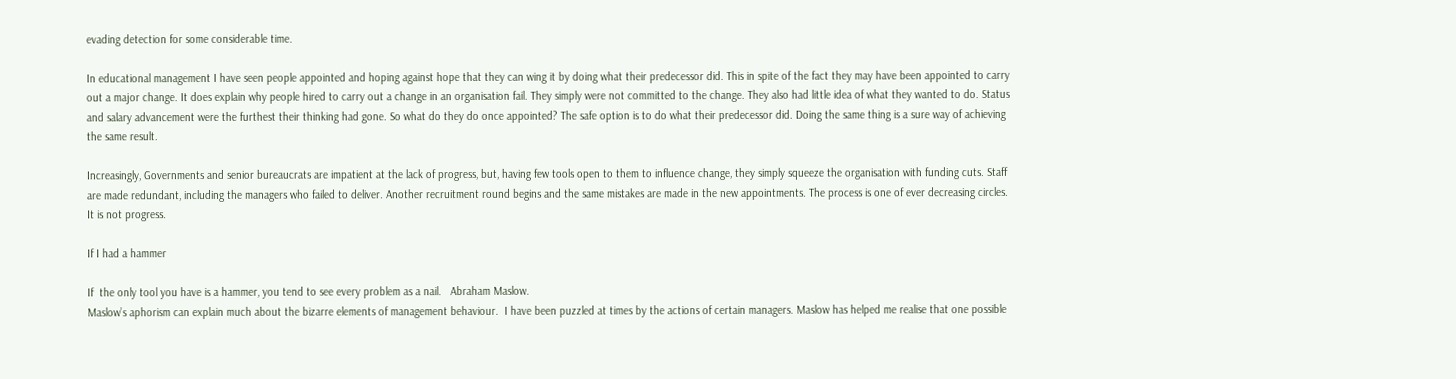evading detection for some considerable time.

In educational management I have seen people appointed and hoping against hope that they can wing it by doing what their predecessor did. This in spite of the fact they may have been appointed to carry out a major change. It does explain why people hired to carry out a change in an organisation fail. They simply were not committed to the change. They also had little idea of what they wanted to do. Status and salary advancement were the furthest their thinking had gone. So what do they do once appointed? The safe option is to do what their predecessor did. Doing the same thing is a sure way of achieving the same result.

Increasingly, Governments and senior bureaucrats are impatient at the lack of progress, but, having few tools open to them to influence change, they simply squeeze the organisation with funding cuts. Staff are made redundant, including the managers who failed to deliver. Another recruitment round begins and the same mistakes are made in the new appointments. The process is one of ever decreasing circles. It is not progress.

If I had a hammer

If  the only tool you have is a hammer, you tend to see every problem as a nail.   Abraham Maslow.
Maslow’s aphorism can explain much about the bizarre elements of management behaviour.  I have been puzzled at times by the actions of certain managers. Maslow has helped me realise that one possible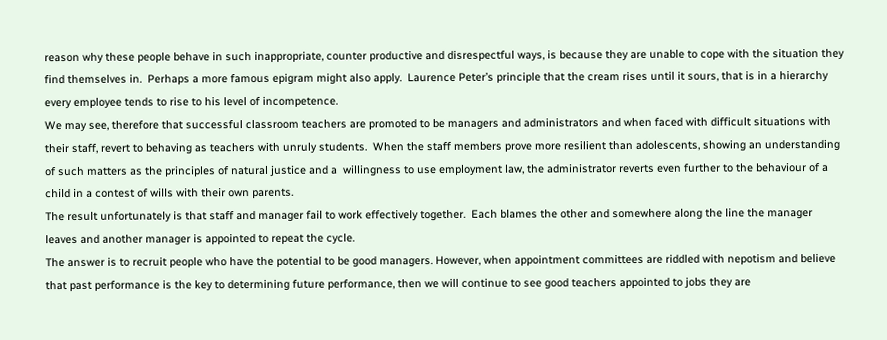reason why these people behave in such inappropriate, counter productive and disrespectful ways, is because they are unable to cope with the situation they find themselves in.  Perhaps a more famous epigram might also apply.  Laurence Peter’s principle that the cream rises until it sours, that is in a hierarchy every employee tends to rise to his level of incompetence.
We may see, therefore that successful classroom teachers are promoted to be managers and administrators and when faced with difficult situations with their staff, revert to behaving as teachers with unruly students.  When the staff members prove more resilient than adolescents, showing an understanding of such matters as the principles of natural justice and a  willingness to use employment law, the administrator reverts even further to the behaviour of a child in a contest of wills with their own parents.
The result unfortunately is that staff and manager fail to work effectively together.  Each blames the other and somewhere along the line the manager leaves and another manager is appointed to repeat the cycle.
The answer is to recruit people who have the potential to be good managers. However, when appointment committees are riddled with nepotism and believe that past performance is the key to determining future performance, then we will continue to see good teachers appointed to jobs they are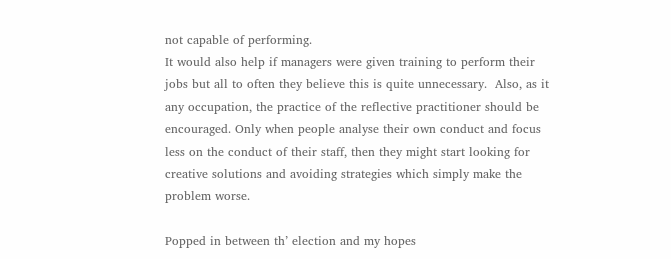not capable of performing.
It would also help if managers were given training to perform their jobs but all to often they believe this is quite unnecessary.  Also, as it any occupation, the practice of the reflective practitioner should be encouraged. Only when people analyse their own conduct and focus less on the conduct of their staff, then they might start looking for creative solutions and avoiding strategies which simply make the problem worse.

Popped in between th’ election and my hopes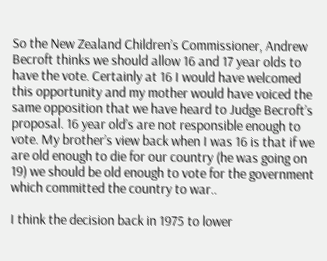So the New Zealand Children’s Commissioner, Andrew Becroft thinks we should allow 16 and 17 year olds to have the vote. Certainly at 16 I would have welcomed this opportunity and my mother would have voiced the same opposition that we have heard to Judge Becroft’s proposal. 16 year old’s are not responsible enough to vote. My brother’s view back when I was 16 is that if we are old enough to die for our country (he was going on 19) we should be old enough to vote for the government which committed the country to war..

I think the decision back in 1975 to lower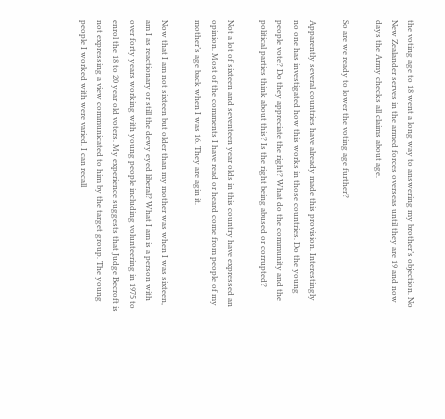the voting age to 18 went a long way to answering my brother’s objection. No New Zealander serves in the armed forces overseas until they are 19 and now days the Army checks all claims about age.

So are we ready to lower the voting age further?

Apparently several countries have already made this provision. Interestingly no one has investigated how this works in those countries. Do the young people vote? Do they appreciate the right? What do the community and the political parties think about this? Is the right being abused or corrupted?

Not a lot of sixteen and seventeen year olds in this country have expressed an opinion. Most of the comments I have read or heard come from people of my mother’s age back when I was 16. They are agin it.

Now that I am not sixteen but older than my mother was when I was sixteen, am I as reactionary or still the dewy eyed liberal? What I am is a person with over forty years working with young people including volunteering in 1975 to enrol the 18 to 20 year old voters. My experience suggests that Judge Becroft is not expressing a view communicated to him by the target group. The young people I worked with were varied. I can recall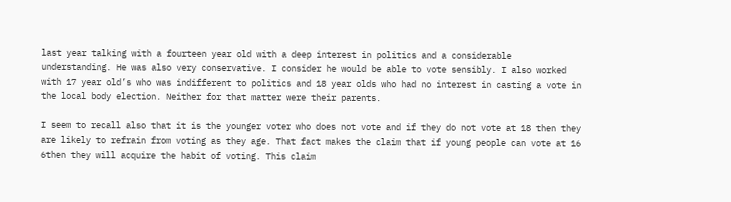last year talking with a fourteen year old with a deep interest in politics and a considerable understanding. He was also very conservative. I consider he would be able to vote sensibly. I also worked with 17 year old’s who was indifferent to politics and 18 year olds who had no interest in casting a vote in the local body election. Neither for that matter were their parents.

I seem to recall also that it is the younger voter who does not vote and if they do not vote at 18 then they are likely to refrain from voting as they age. That fact makes the claim that if young people can vote at 16 6then they will acquire the habit of voting. This claim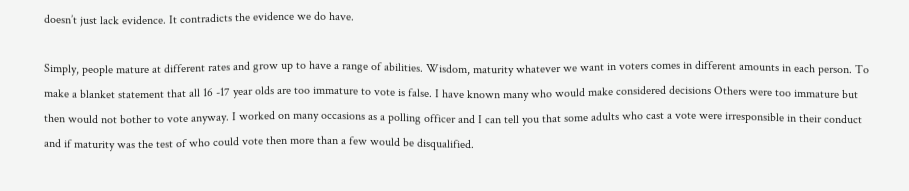doesn’t just lack evidence. It contradicts the evidence we do have.

Simply, people mature at different rates and grow up to have a range of abilities. Wisdom, maturity whatever we want in voters comes in different amounts in each person. To make a blanket statement that all 16 -17 year olds are too immature to vote is false. I have known many who would make considered decisions Others were too immature but then would not bother to vote anyway. I worked on many occasions as a polling officer and I can tell you that some adults who cast a vote were irresponsible in their conduct and if maturity was the test of who could vote then more than a few would be disqualified.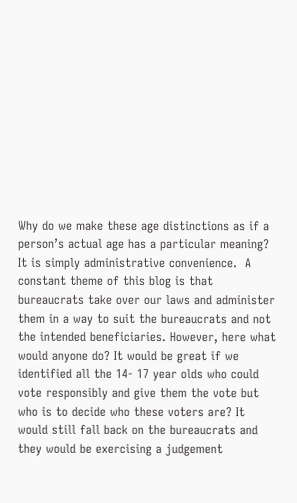Why do we make these age distinctions as if a person’s actual age has a particular meaning? It is simply administrative convenience.  A constant theme of this blog is that bureaucrats take over our laws and administer them in a way to suit the bureaucrats and not the intended beneficiaries. However, here what would anyone do? It would be great if we identified all the 14- 17 year olds who could vote responsibly and give them the vote but who is to decide who these voters are? It would still fall back on the bureaucrats and they would be exercising a judgement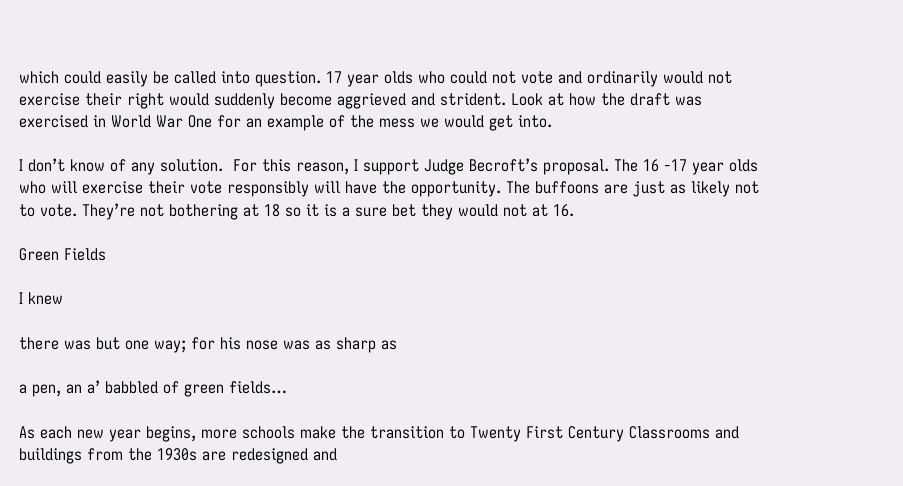which could easily be called into question. 17 year olds who could not vote and ordinarily would not exercise their right would suddenly become aggrieved and strident. Look at how the draft was exercised in World War One for an example of the mess we would get into.

I don’t know of any solution.  For this reason, I support Judge Becroft’s proposal. The 16 -17 year olds who will exercise their vote responsibly will have the opportunity. The buffoons are just as likely not to vote. They’re not bothering at 18 so it is a sure bet they would not at 16.

Green Fields

I knew

there was but one way; for his nose was as sharp as

a pen, an a’ babbled of green fields…

As each new year begins, more schools make the transition to Twenty First Century Classrooms and buildings from the 1930s are redesigned and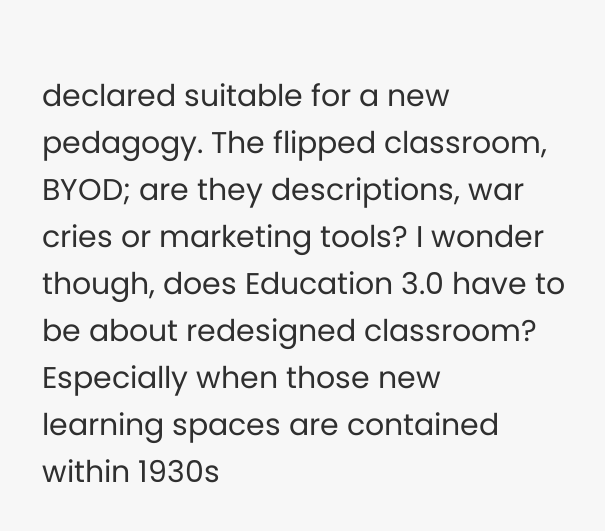declared suitable for a new pedagogy. The flipped classroom, BYOD; are they descriptions, war cries or marketing tools? I wonder though, does Education 3.0 have to be about redesigned classroom? Especially when those new learning spaces are contained within 1930s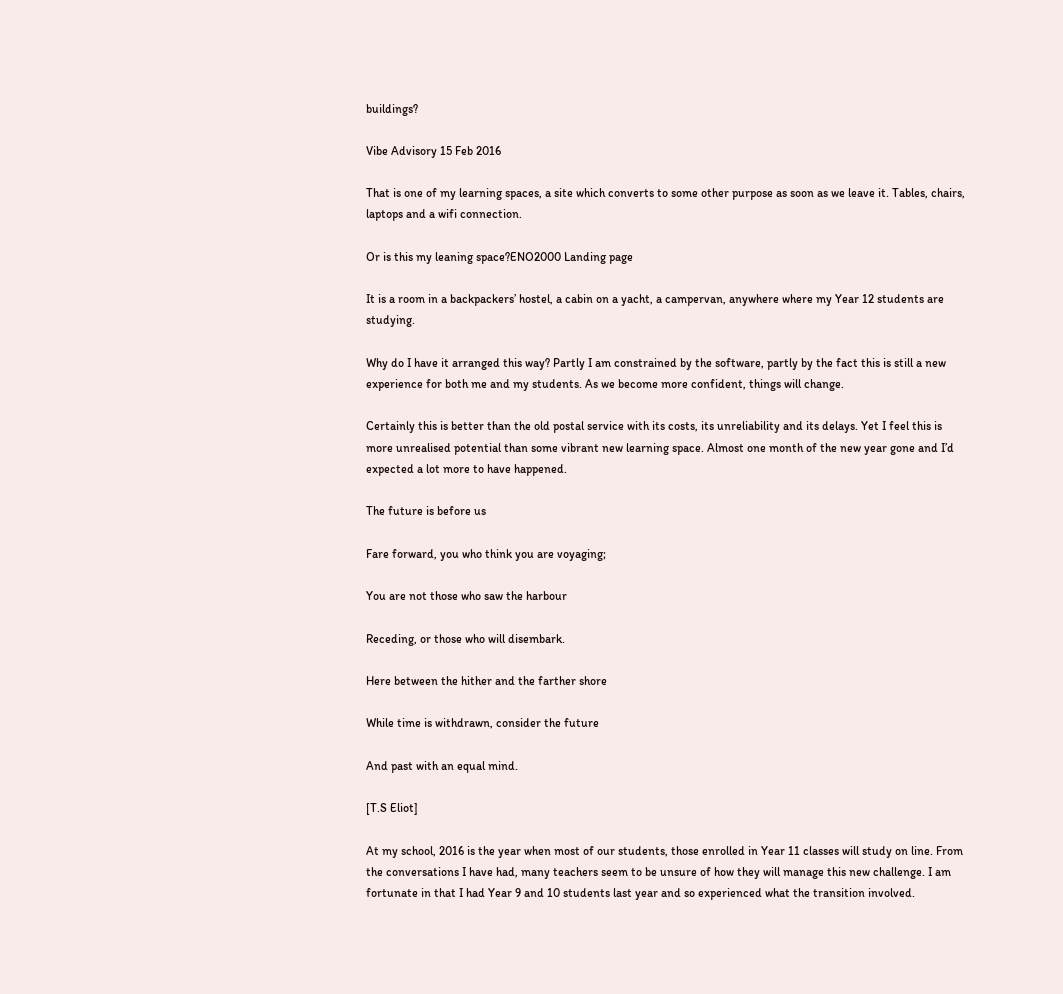buildings?

Vibe Advisory 15 Feb 2016

That is one of my learning spaces, a site which converts to some other purpose as soon as we leave it. Tables, chairs, laptops and a wifi connection.

Or is this my leaning space?ENO2000 Landing page

It is a room in a backpackers’ hostel, a cabin on a yacht, a campervan, anywhere where my Year 12 students are studying.

Why do I have it arranged this way? Partly I am constrained by the software, partly by the fact this is still a new experience for both me and my students. As we become more confident, things will change.

Certainly this is better than the old postal service with its costs, its unreliability and its delays. Yet I feel this is more unrealised potential than some vibrant new learning space. Almost one month of the new year gone and I’d expected a lot more to have happened.

The future is before us

Fare forward, you who think you are voyaging;

You are not those who saw the harbour

Receding, or those who will disembark.

Here between the hither and the farther shore

While time is withdrawn, consider the future

And past with an equal mind.

[T.S Eliot]

At my school, 2016 is the year when most of our students, those enrolled in Year 11 classes will study on line. From the conversations I have had, many teachers seem to be unsure of how they will manage this new challenge. I am fortunate in that I had Year 9 and 10 students last year and so experienced what the transition involved.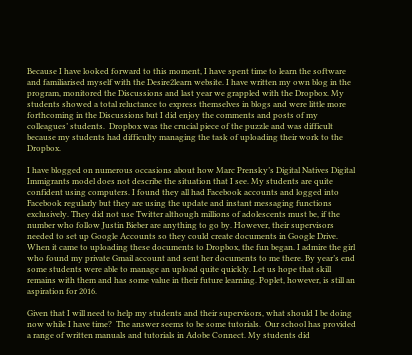Because I have looked forward to this moment, I have spent time to learn the software and familiarised myself with the Desire2learn website. I have written my own blog in the program, monitored the Discussions and last year we grappled with the Dropbox. My students showed a total reluctance to express themselves in blogs and were little more forthcoming in the Discussions but I did enjoy the comments and posts of my colleagues’ students.  Dropbox was the crucial piece of the puzzle and was difficult because my students had difficulty managing the task of uploading their work to the Dropbox.

I have blogged on numerous occasions about how Marc Prensky’s Digital Natives Digital Immigrants model does not describe the situation that I see. My students are quite confident using computers. I found they all had Facebook accounts and logged into Facebook regularly but they are using the update and instant messaging functions exclusively. They did not use Twitter although millions of adolescents must be, if the number who follow Justin Bieber are anything to go by. However, their supervisors needed to set up Google Accounts so they could create documents in Google Drive.  When it came to uploading these documents to Dropbox, the fun began. I admire the girl who found my private Gmail account and sent her documents to me there. By year’s end some students were able to manage an upload quite quickly. Let us hope that skill remains with them and has some value in their future learning. Poplet, however, is still an aspiration for 2016.

Given that I will need to help my students and their supervisors, what should I be doing now while I have time?  The answer seems to be some tutorials.  Our school has provided a range of written manuals and tutorials in Adobe Connect. My students did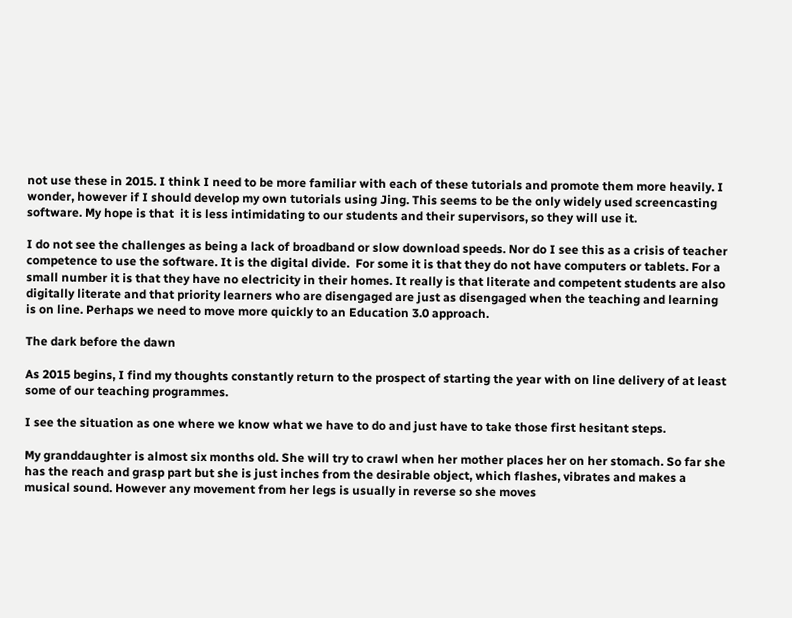not use these in 2015. I think I need to be more familiar with each of these tutorials and promote them more heavily. I wonder, however if I should develop my own tutorials using Jing. This seems to be the only widely used screencasting software. My hope is that  it is less intimidating to our students and their supervisors, so they will use it.

I do not see the challenges as being a lack of broadband or slow download speeds. Nor do I see this as a crisis of teacher competence to use the software. It is the digital divide.  For some it is that they do not have computers or tablets. For a small number it is that they have no electricity in their homes. It really is that literate and competent students are also digitally literate and that priority learners who are disengaged are just as disengaged when the teaching and learning is on line. Perhaps we need to move more quickly to an Education 3.0 approach.

The dark before the dawn

As 2015 begins, I find my thoughts constantly return to the prospect of starting the year with on line delivery of at least some of our teaching programmes.

I see the situation as one where we know what we have to do and just have to take those first hesitant steps.

My granddaughter is almost six months old. She will try to crawl when her mother places her on her stomach. So far she has the reach and grasp part but she is just inches from the desirable object, which flashes, vibrates and makes a musical sound. However any movement from her legs is usually in reverse so she moves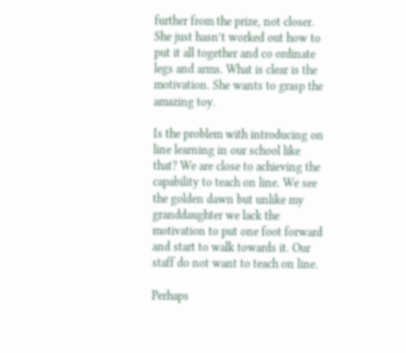further from the prize, not closer. She just hasn’t worked out how to put it all together and co ordinate legs and arms. What is clear is the motivation. She wants to grasp the amazing toy.

Is the problem with introducing on line learning in our school like that? We are close to achieving the capability to teach on line. We see the golden dawn but unlike my granddaughter we lack the motivation to put one foot forward and start to walk towards it. Our staff do not want to teach on line.

Perhaps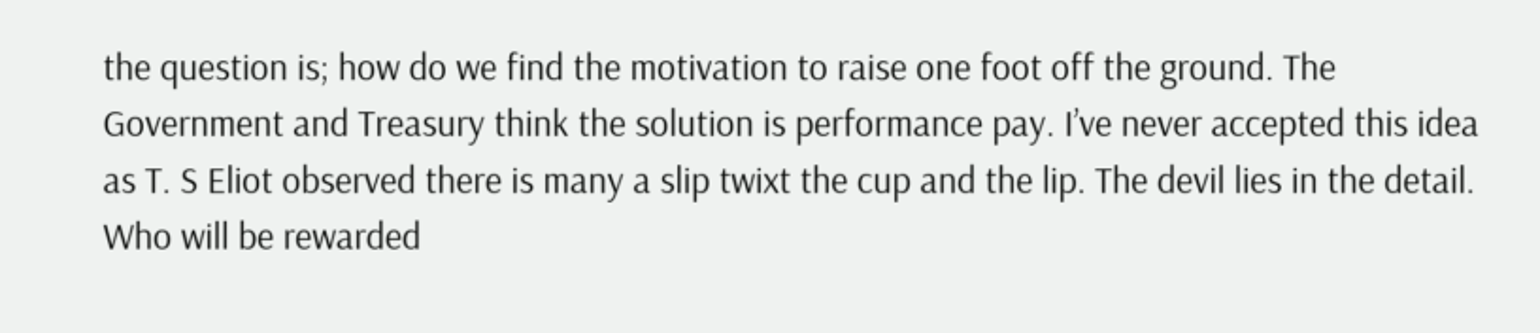the question is; how do we find the motivation to raise one foot off the ground. The Government and Treasury think the solution is performance pay. I’ve never accepted this idea as T. S Eliot observed there is many a slip twixt the cup and the lip. The devil lies in the detail. Who will be rewarded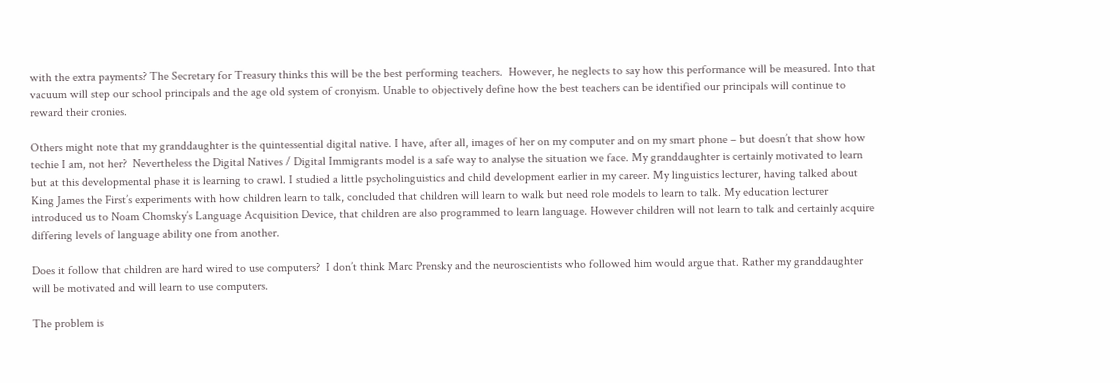with the extra payments? The Secretary for Treasury thinks this will be the best performing teachers.  However, he neglects to say how this performance will be measured. Into that vacuum will step our school principals and the age old system of cronyism. Unable to objectively define how the best teachers can be identified our principals will continue to reward their cronies.

Others might note that my granddaughter is the quintessential digital native. I have, after all, images of her on my computer and on my smart phone – but doesn’t that show how techie I am, not her?  Nevertheless the Digital Natives / Digital Immigrants model is a safe way to analyse the situation we face. My granddaughter is certainly motivated to learn but at this developmental phase it is learning to crawl. I studied a little psycholinguistics and child development earlier in my career. My linguistics lecturer, having talked about King James the First’s experiments with how children learn to talk, concluded that children will learn to walk but need role models to learn to talk. My education lecturer introduced us to Noam Chomsky’s Language Acquisition Device, that children are also programmed to learn language. However children will not learn to talk and certainly acquire differing levels of language ability one from another.

Does it follow that children are hard wired to use computers?  I don’t think Marc Prensky and the neuroscientists who followed him would argue that. Rather my granddaughter will be motivated and will learn to use computers.

The problem is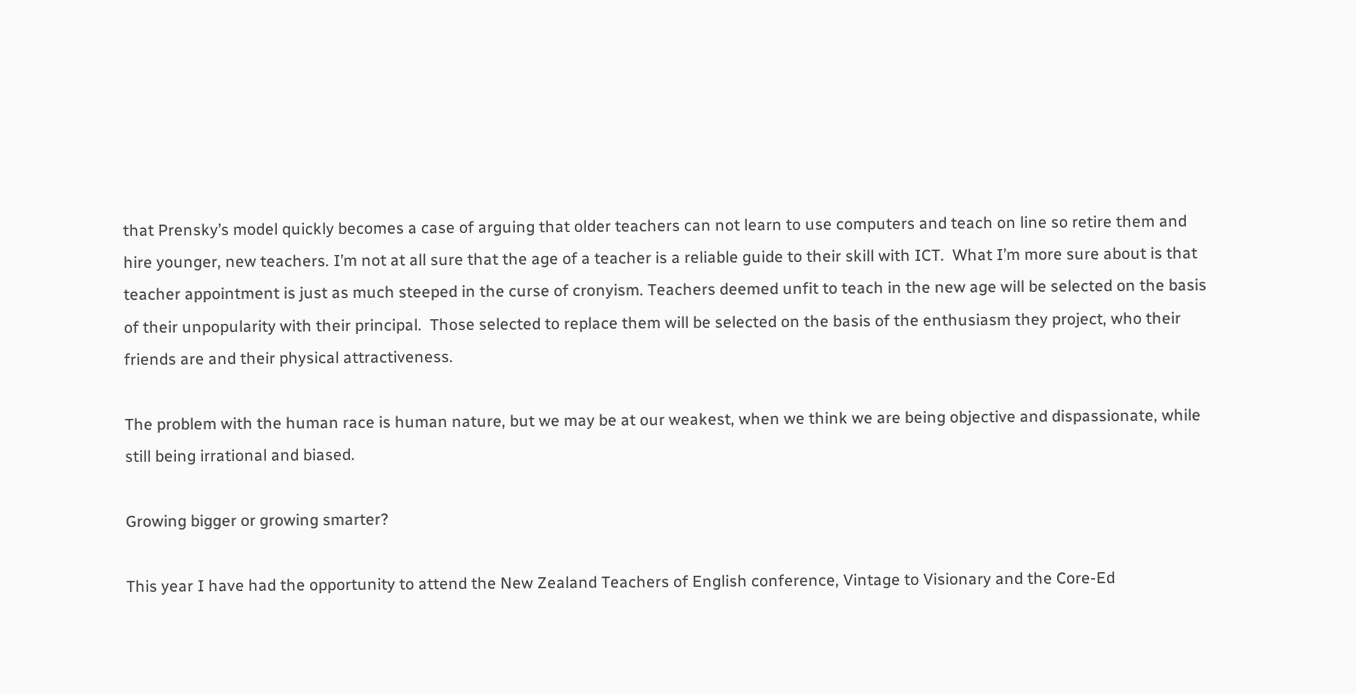that Prensky’s model quickly becomes a case of arguing that older teachers can not learn to use computers and teach on line so retire them and hire younger, new teachers. I’m not at all sure that the age of a teacher is a reliable guide to their skill with ICT.  What I’m more sure about is that teacher appointment is just as much steeped in the curse of cronyism. Teachers deemed unfit to teach in the new age will be selected on the basis of their unpopularity with their principal.  Those selected to replace them will be selected on the basis of the enthusiasm they project, who their friends are and their physical attractiveness.

The problem with the human race is human nature, but we may be at our weakest, when we think we are being objective and dispassionate, while still being irrational and biased.

Growing bigger or growing smarter?

This year I have had the opportunity to attend the New Zealand Teachers of English conference, Vintage to Visionary and the Core-Ed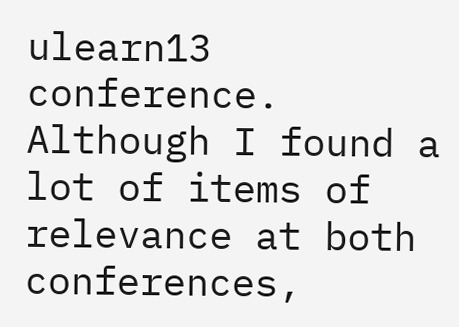ulearn13 conference.  Although I found a lot of items of relevance at both conferences,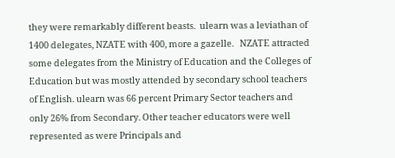they were remarkably different beasts.  ulearn was a leviathan of 1400 delegates, NZATE with 400, more a gazelle.   NZATE attracted some delegates from the Ministry of Education and the Colleges of Education but was mostly attended by secondary school teachers of English. ulearn was 66 percent Primary Sector teachers and only 26% from Secondary. Other teacher educators were well represented as were Principals and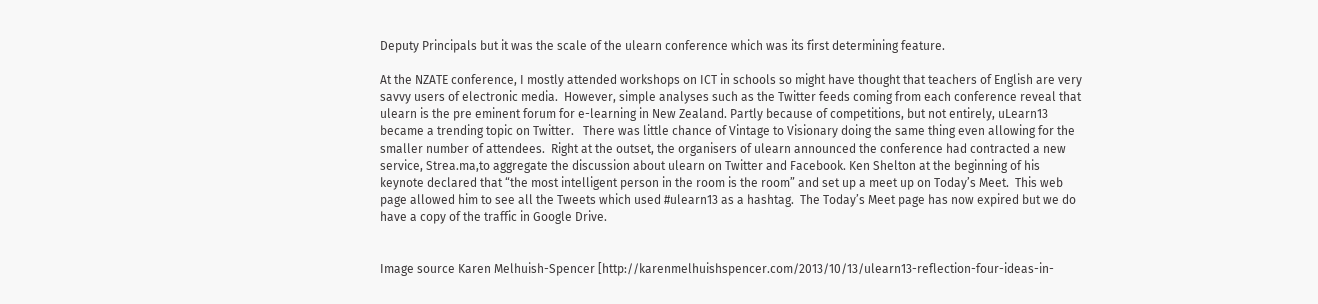Deputy Principals but it was the scale of the ulearn conference which was its first determining feature.

At the NZATE conference, I mostly attended workshops on ICT in schools so might have thought that teachers of English are very savvy users of electronic media.  However, simple analyses such as the Twitter feeds coming from each conference reveal that ulearn is the pre eminent forum for e-learning in New Zealand. Partly because of competitions, but not entirely, uLearn13 became a trending topic on Twitter.   There was little chance of Vintage to Visionary doing the same thing even allowing for the smaller number of attendees.  Right at the outset, the organisers of ulearn announced the conference had contracted a new service, Strea.ma,to aggregate the discussion about ulearn on Twitter and Facebook. Ken Shelton at the beginning of his keynote declared that “the most intelligent person in the room is the room” and set up a meet up on Today’s Meet.  This web page allowed him to see all the Tweets which used #ulearn13 as a hashtag.  The Today’s Meet page has now expired but we do have a copy of the traffic in Google Drive.


Image source Karen Melhuish-Spencer [http://karenmelhuishspencer.com/2013/10/13/ulearn13-reflection-four-ideas-in-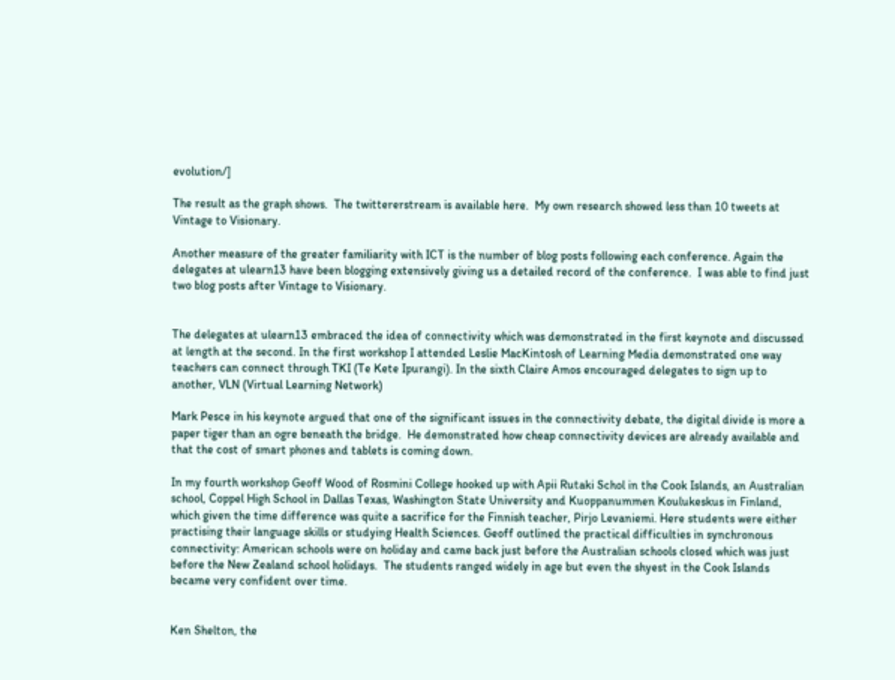evolution/]

The result as the graph shows.  The twittererstream is available here.  My own research showed less than 10 tweets at Vintage to Visionary.

Another measure of the greater familiarity with ICT is the number of blog posts following each conference. Again the delegates at ulearn13 have been blogging extensively giving us a detailed record of the conference.  I was able to find just two blog posts after Vintage to Visionary.


The delegates at ulearn13 embraced the idea of connectivity which was demonstrated in the first keynote and discussed at length at the second. In the first workshop I attended Leslie MacKintosh of Learning Media demonstrated one way teachers can connect through TKI (Te Kete Ipurangi). In the sixth Claire Amos encouraged delegates to sign up to another, VLN (Virtual Learning Network)

Mark Pesce in his keynote argued that one of the significant issues in the connectivity debate, the digital divide is more a paper tiger than an ogre beneath the bridge.  He demonstrated how cheap connectivity devices are already available and that the cost of smart phones and tablets is coming down.

In my fourth workshop Geoff Wood of Rosmini College hooked up with Apii Rutaki Schol in the Cook Islands, an Australian school, Coppel High School in Dallas Texas, Washington State University and Kuoppanummen Koulukeskus in Finland, which given the time difference was quite a sacrifice for the Finnish teacher, Pirjo Levaniemi. Here students were either practising their language skills or studying Health Sciences. Geoff outlined the practical difficulties in synchronous connectivity: American schools were on holiday and came back just before the Australian schools closed which was just before the New Zealand school holidays.  The students ranged widely in age but even the shyest in the Cook Islands became very confident over time.


Ken Shelton, the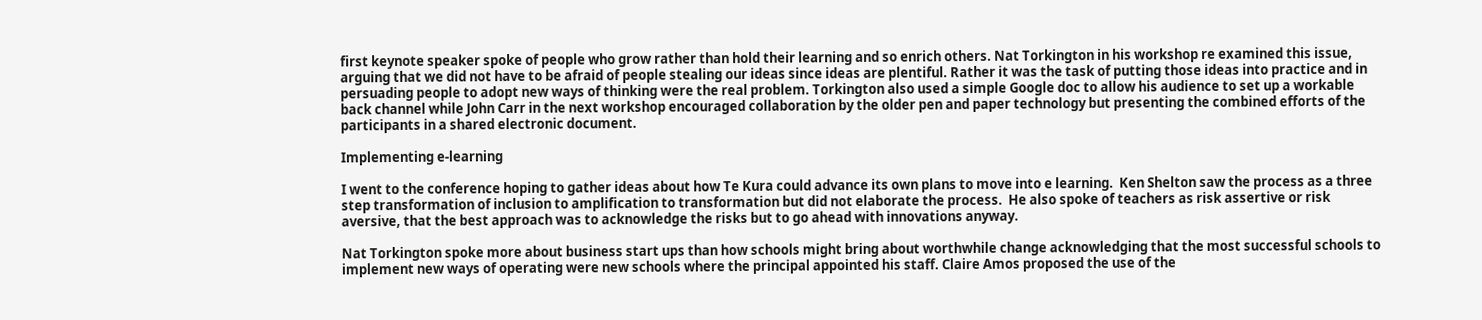first keynote speaker spoke of people who grow rather than hold their learning and so enrich others. Nat Torkington in his workshop re examined this issue, arguing that we did not have to be afraid of people stealing our ideas since ideas are plentiful. Rather it was the task of putting those ideas into practice and in persuading people to adopt new ways of thinking were the real problem. Torkington also used a simple Google doc to allow his audience to set up a workable back channel while John Carr in the next workshop encouraged collaboration by the older pen and paper technology but presenting the combined efforts of the participants in a shared electronic document.

Implementing e-learning

I went to the conference hoping to gather ideas about how Te Kura could advance its own plans to move into e learning.  Ken Shelton saw the process as a three step transformation of inclusion to amplification to transformation but did not elaborate the process.  He also spoke of teachers as risk assertive or risk aversive, that the best approach was to acknowledge the risks but to go ahead with innovations anyway.

Nat Torkington spoke more about business start ups than how schools might bring about worthwhile change acknowledging that the most successful schools to implement new ways of operating were new schools where the principal appointed his staff. Claire Amos proposed the use of the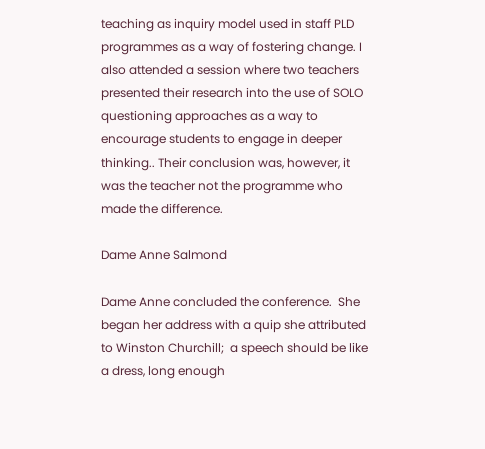teaching as inquiry model used in staff PLD programmes as a way of fostering change. I also attended a session where two teachers presented their research into the use of SOLO questioning approaches as a way to encourage students to engage in deeper thinking.. Their conclusion was, however, it was the teacher not the programme who made the difference.

Dame Anne Salmond

Dame Anne concluded the conference.  She began her address with a quip she attributed to Winston Churchill;  a speech should be like a dress, long enough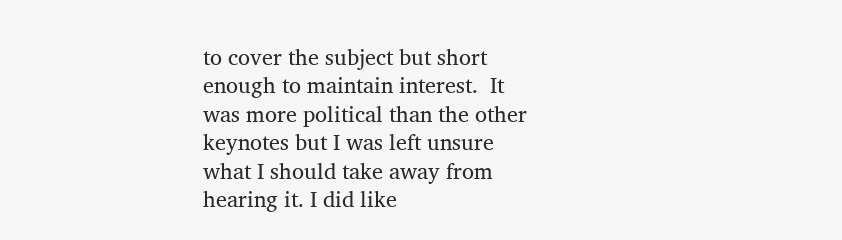to cover the subject but short enough to maintain interest.  It was more political than the other keynotes but I was left unsure what I should take away from hearing it. I did like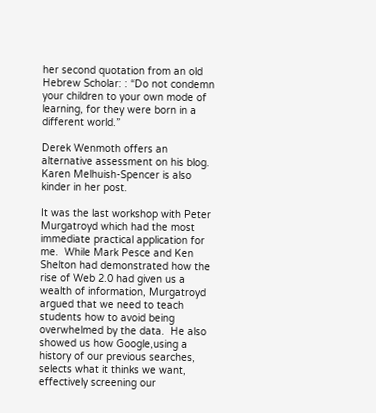her second quotation from an old Hebrew Scholar: : “Do not condemn your children to your own mode of learning, for they were born in a different world.”

Derek Wenmoth offers an alternative assessment on his blog.  Karen Melhuish-Spencer is also kinder in her post.

It was the last workshop with Peter Murgatroyd which had the most immediate practical application for me.  While Mark Pesce and Ken Shelton had demonstrated how the rise of Web 2.0 had given us a wealth of information, Murgatroyd argued that we need to teach students how to avoid being overwhelmed by the data.  He also showed us how Google,using a history of our previous searches, selects what it thinks we want, effectively screening our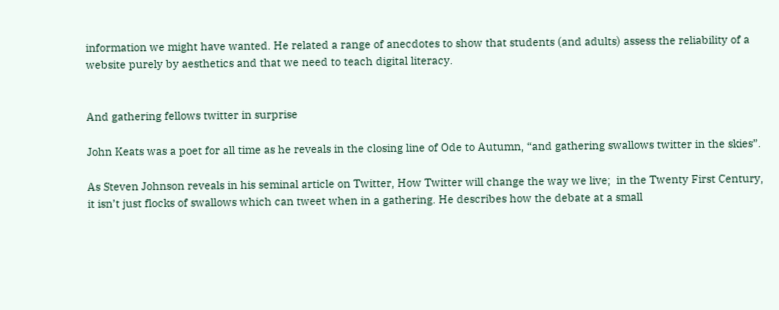information we might have wanted. He related a range of anecdotes to show that students (and adults) assess the reliability of a website purely by aesthetics and that we need to teach digital literacy.


And gathering fellows twitter in surprise

John Keats was a poet for all time as he reveals in the closing line of Ode to Autumn, “and gathering swallows twitter in the skies”.

As Steven Johnson reveals in his seminal article on Twitter, How Twitter will change the way we live;  in the Twenty First Century, it isn’t just flocks of swallows which can tweet when in a gathering. He describes how the debate at a small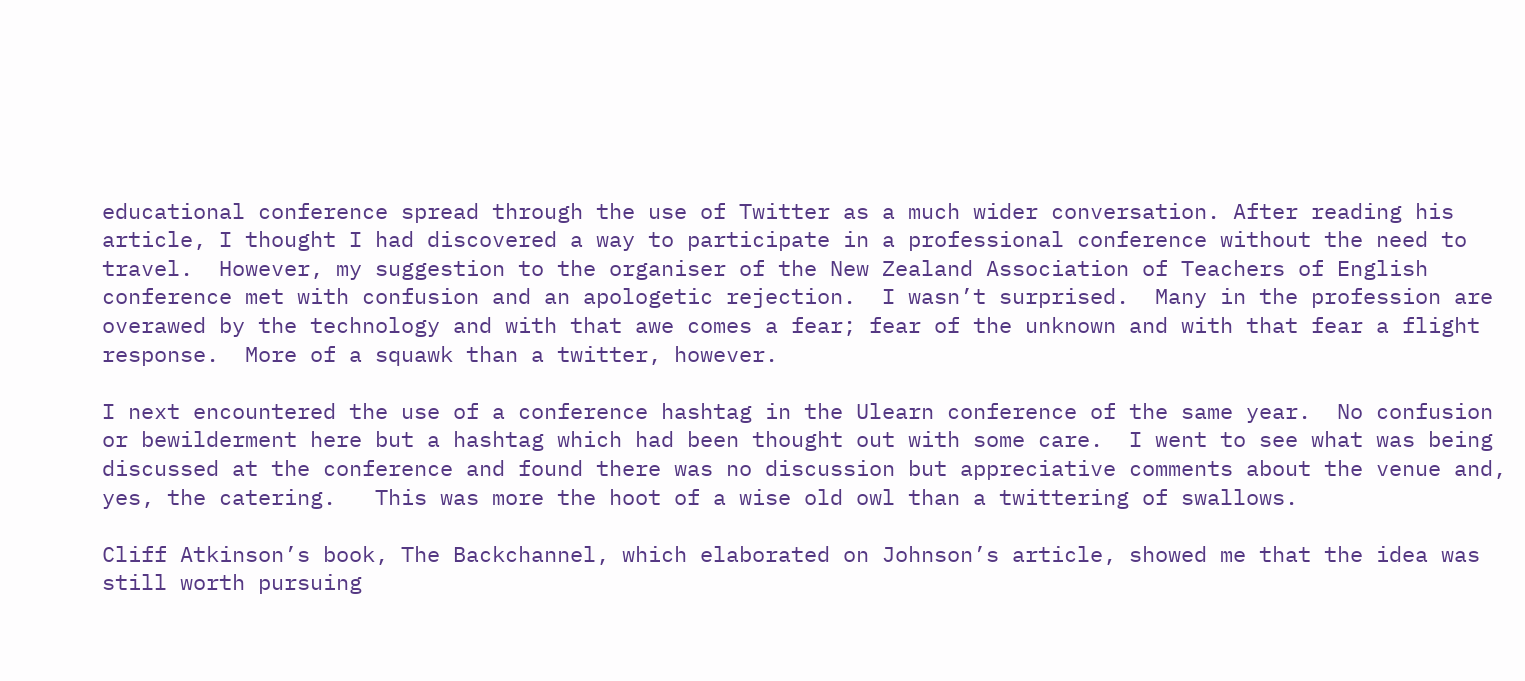educational conference spread through the use of Twitter as a much wider conversation. After reading his article, I thought I had discovered a way to participate in a professional conference without the need to travel.  However, my suggestion to the organiser of the New Zealand Association of Teachers of English conference met with confusion and an apologetic rejection.  I wasn’t surprised.  Many in the profession are overawed by the technology and with that awe comes a fear; fear of the unknown and with that fear a flight response.  More of a squawk than a twitter, however.

I next encountered the use of a conference hashtag in the Ulearn conference of the same year.  No confusion or bewilderment here but a hashtag which had been thought out with some care.  I went to see what was being discussed at the conference and found there was no discussion but appreciative comments about the venue and, yes, the catering.   This was more the hoot of a wise old owl than a twittering of swallows.

Cliff Atkinson’s book, The Backchannel, which elaborated on Johnson’s article, showed me that the idea was still worth pursuing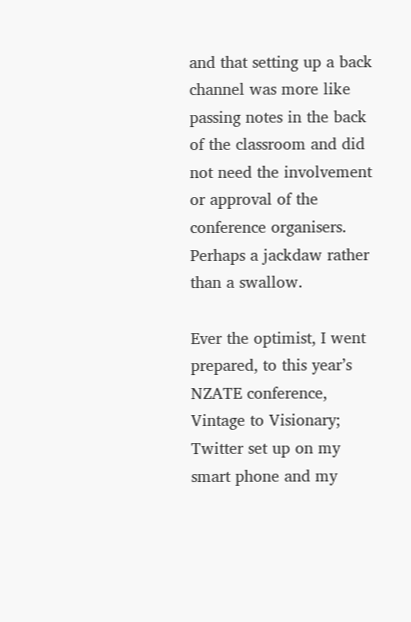and that setting up a back channel was more like passing notes in the back of the classroom and did not need the involvement or approval of the conference organisers. Perhaps a jackdaw rather than a swallow.

Ever the optimist, I went prepared, to this year’s NZATE conference, Vintage to Visionary; Twitter set up on my smart phone and my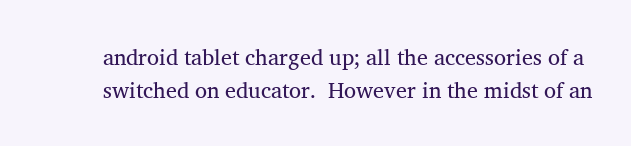android tablet charged up; all the accessories of a switched on educator.  However in the midst of an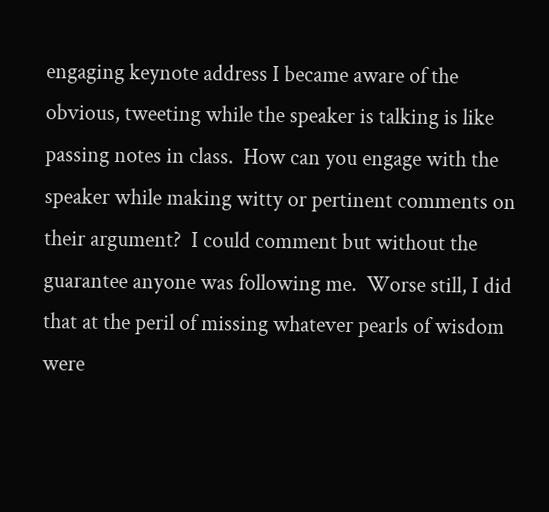engaging keynote address I became aware of the obvious, tweeting while the speaker is talking is like passing notes in class.  How can you engage with the speaker while making witty or pertinent comments on their argument?  I could comment but without the guarantee anyone was following me.  Worse still, I did that at the peril of missing whatever pearls of wisdom were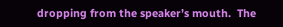dropping from the speaker’s mouth.  The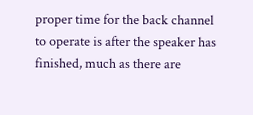proper time for the back channel to operate is after the speaker has finished, much as there are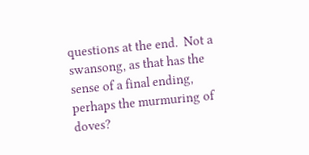questions at the end.  Not a swansong, as that has the sense of a final ending, perhaps the murmuring of doves?